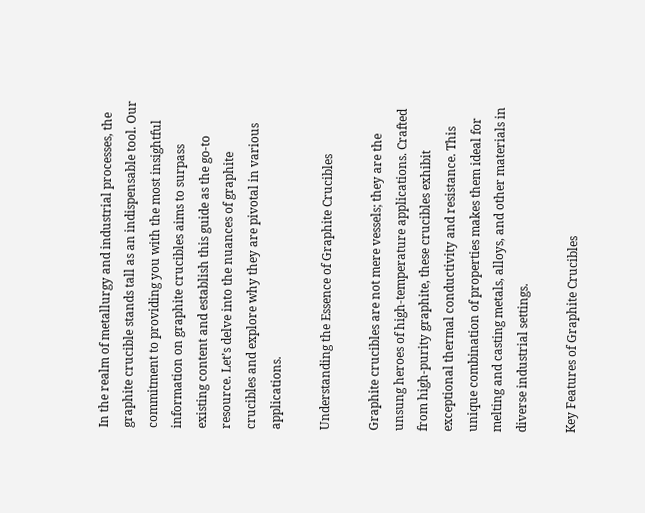In the realm of metallurgy and industrial processes, the graphite crucible stands tall as an indispensable tool. Our commitment to providing you with the most insightful information on graphite crucibles aims to surpass existing content and establish this guide as the go-to resource. Let’s delve into the nuances of graphite crucibles and explore why they are pivotal in various applications.

Understanding the Essence of Graphite Crucibles

Graphite crucibles are not mere vessels; they are the unsung heroes of high-temperature applications. Crafted from high-purity graphite, these crucibles exhibit exceptional thermal conductivity and resistance. This unique combination of properties makes them ideal for melting and casting metals, alloys, and other materials in diverse industrial settings.

Key Features of Graphite Crucibles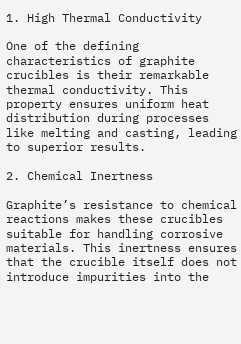1. High Thermal Conductivity

One of the defining characteristics of graphite crucibles is their remarkable thermal conductivity. This property ensures uniform heat distribution during processes like melting and casting, leading to superior results.

2. Chemical Inertness

Graphite’s resistance to chemical reactions makes these crucibles suitable for handling corrosive materials. This inertness ensures that the crucible itself does not introduce impurities into the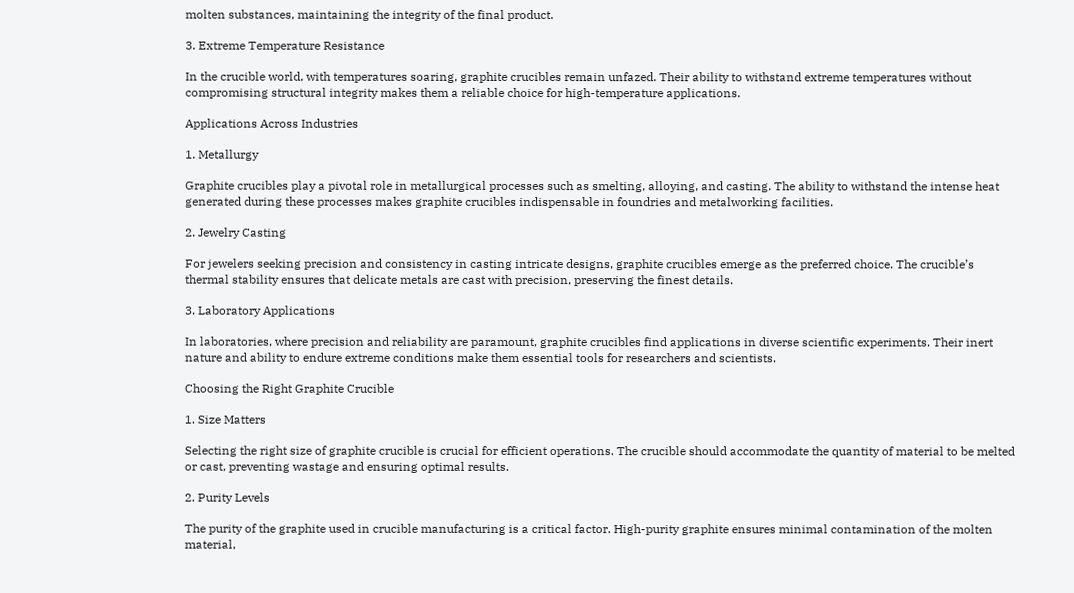molten substances, maintaining the integrity of the final product.

3. Extreme Temperature Resistance

In the crucible world, with temperatures soaring, graphite crucibles remain unfazed. Their ability to withstand extreme temperatures without compromising structural integrity makes them a reliable choice for high-temperature applications.

Applications Across Industries

1. Metallurgy

Graphite crucibles play a pivotal role in metallurgical processes such as smelting, alloying, and casting. The ability to withstand the intense heat generated during these processes makes graphite crucibles indispensable in foundries and metalworking facilities.

2. Jewelry Casting

For jewelers seeking precision and consistency in casting intricate designs, graphite crucibles emerge as the preferred choice. The crucible’s thermal stability ensures that delicate metals are cast with precision, preserving the finest details.

3. Laboratory Applications

In laboratories, where precision and reliability are paramount, graphite crucibles find applications in diverse scientific experiments. Their inert nature and ability to endure extreme conditions make them essential tools for researchers and scientists.

Choosing the Right Graphite Crucible

1. Size Matters

Selecting the right size of graphite crucible is crucial for efficient operations. The crucible should accommodate the quantity of material to be melted or cast, preventing wastage and ensuring optimal results.

2. Purity Levels

The purity of the graphite used in crucible manufacturing is a critical factor. High-purity graphite ensures minimal contamination of the molten material,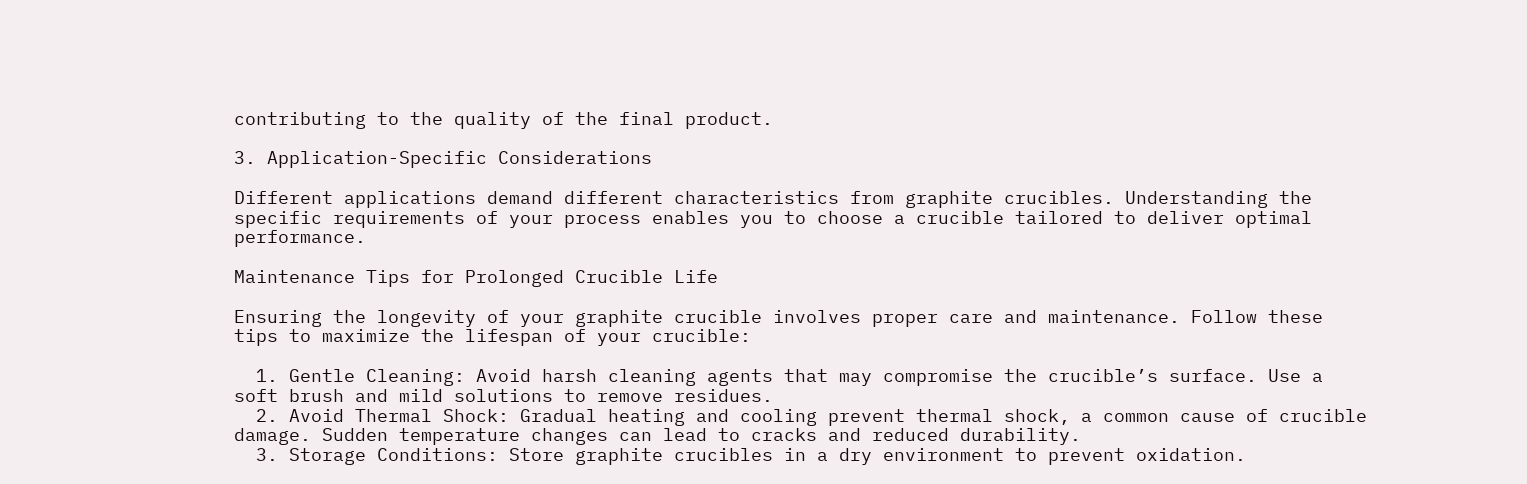contributing to the quality of the final product.

3. Application-Specific Considerations

Different applications demand different characteristics from graphite crucibles. Understanding the specific requirements of your process enables you to choose a crucible tailored to deliver optimal performance.

Maintenance Tips for Prolonged Crucible Life

Ensuring the longevity of your graphite crucible involves proper care and maintenance. Follow these tips to maximize the lifespan of your crucible:

  1. Gentle Cleaning: Avoid harsh cleaning agents that may compromise the crucible’s surface. Use a soft brush and mild solutions to remove residues.
  2. Avoid Thermal Shock: Gradual heating and cooling prevent thermal shock, a common cause of crucible damage. Sudden temperature changes can lead to cracks and reduced durability.
  3. Storage Conditions: Store graphite crucibles in a dry environment to prevent oxidation.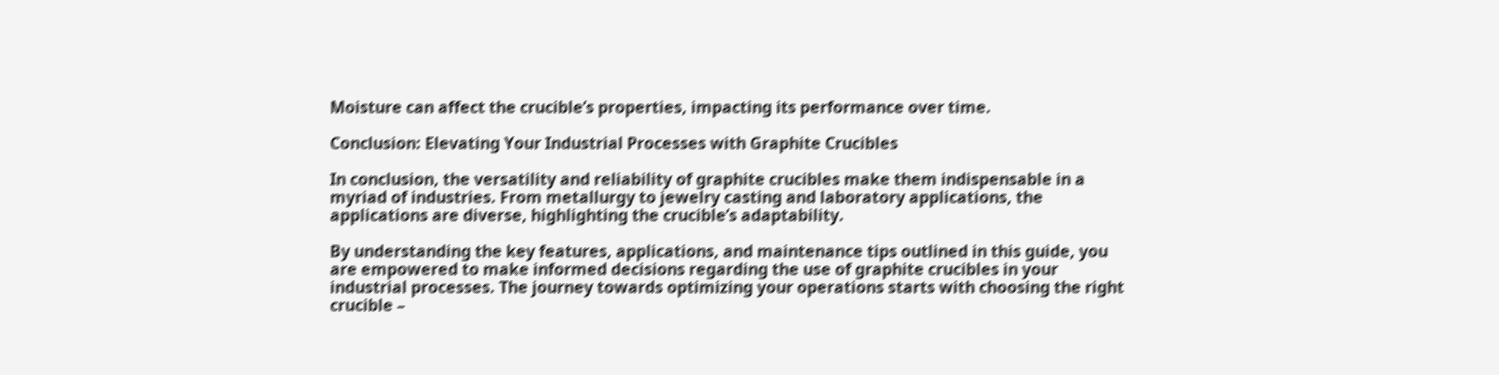Moisture can affect the crucible’s properties, impacting its performance over time.

Conclusion: Elevating Your Industrial Processes with Graphite Crucibles

In conclusion, the versatility and reliability of graphite crucibles make them indispensable in a myriad of industries. From metallurgy to jewelry casting and laboratory applications, the applications are diverse, highlighting the crucible’s adaptability.

By understanding the key features, applications, and maintenance tips outlined in this guide, you are empowered to make informed decisions regarding the use of graphite crucibles in your industrial processes. The journey towards optimizing your operations starts with choosing the right crucible –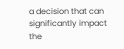a decision that can significantly impact the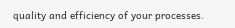quality and efficiency of your processes.